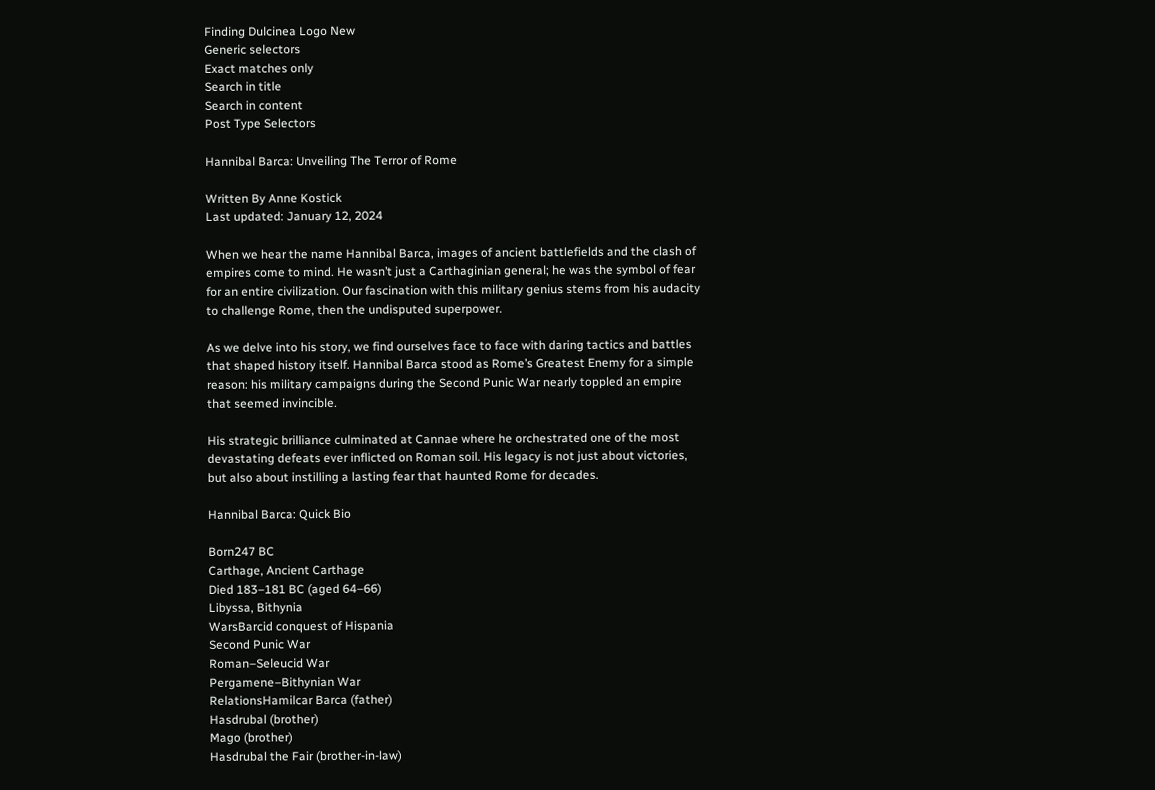Finding Dulcinea Logo New
Generic selectors
Exact matches only
Search in title
Search in content
Post Type Selectors

Hannibal Barca: Unveiling The Terror of Rome

Written By Anne Kostick
Last updated: January 12, 2024

When we hear the name Hannibal Barca, images of ancient battlefields and the clash of empires come to mind. He wasn’t just a Carthaginian general; he was the symbol of fear for an entire civilization. Our fascination with this military genius stems from his audacity to challenge Rome, then the undisputed superpower.

As we delve into his story, we find ourselves face to face with daring tactics and battles that shaped history itself. Hannibal Barca stood as Rome’s Greatest Enemy for a simple reason: his military campaigns during the Second Punic War nearly toppled an empire that seemed invincible.

His strategic brilliance culminated at Cannae where he orchestrated one of the most devastating defeats ever inflicted on Roman soil. His legacy is not just about victories, but also about instilling a lasting fear that haunted Rome for decades.

Hannibal Barca: Quick Bio

Born247 BC
Carthage, Ancient Carthage
Died 183–181 BC (aged 64–66)
Libyssa, Bithynia
WarsBarcid conquest of Hispania
Second Punic War
Roman–Seleucid War
Pergamene–Bithynian War
RelationsHamilcar Barca (father)
Hasdrubal (brother)
Mago (brother)
Hasdrubal the Fair (brother-in-law)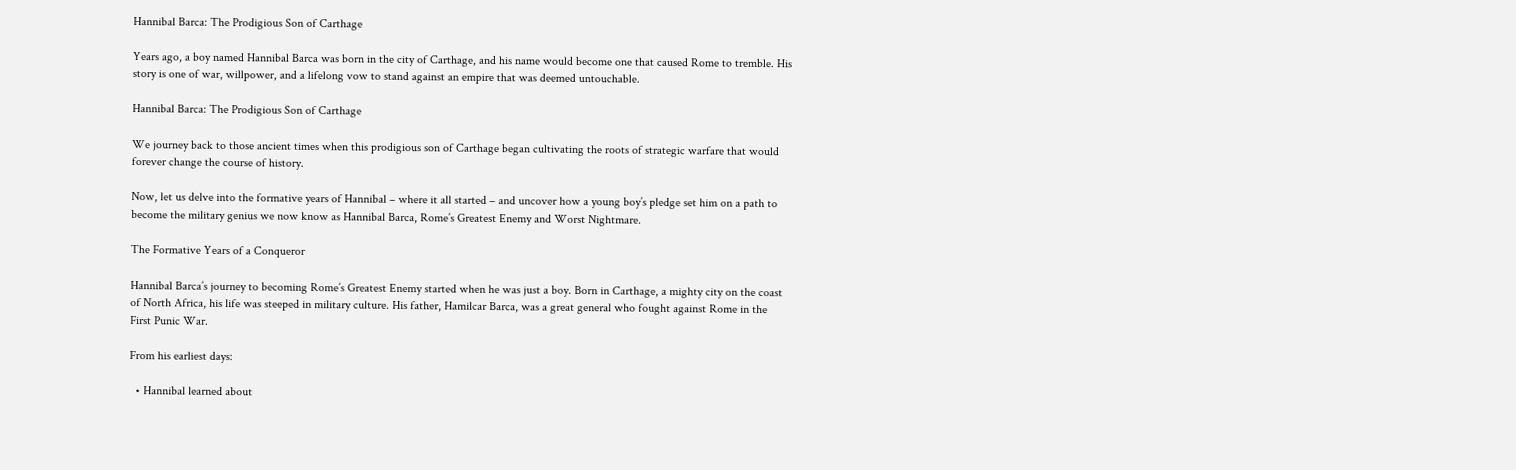Hannibal Barca: The Prodigious Son of Carthage

Years ago, a boy named Hannibal Barca was born in the city of Carthage, and his name would become one that caused Rome to tremble. His story is one of war, willpower, and a lifelong vow to stand against an empire that was deemed untouchable.

Hannibal Barca: The Prodigious Son of Carthage

We journey back to those ancient times when this prodigious son of Carthage began cultivating the roots of strategic warfare that would forever change the course of history.

Now, let us delve into the formative years of Hannibal – where it all started – and uncover how a young boy’s pledge set him on a path to become the military genius we now know as Hannibal Barca, Rome’s Greatest Enemy and Worst Nightmare.

The Formative Years of a Conqueror

Hannibal Barca’s journey to becoming Rome’s Greatest Enemy started when he was just a boy. Born in Carthage, a mighty city on the coast of North Africa, his life was steeped in military culture. His father, Hamilcar Barca, was a great general who fought against Rome in the First Punic War.

From his earliest days:

  • Hannibal learned about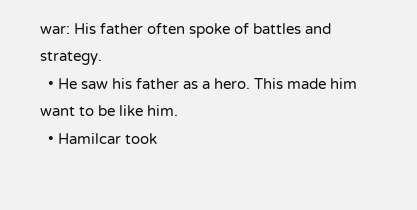war: His father often spoke of battles and strategy.
  • He saw his father as a hero. This made him want to be like him.
  • Hamilcar took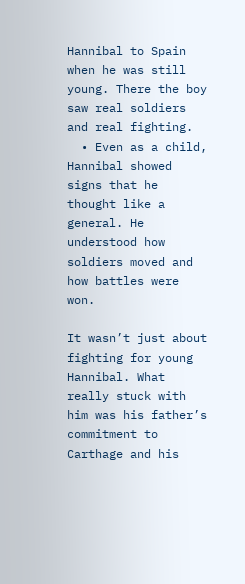Hannibal to Spain when he was still young. There the boy saw real soldiers and real fighting.
  • Even as a child, Hannibal showed signs that he thought like a general. He understood how soldiers moved and how battles were won.

It wasn’t just about fighting for young Hannibal. What really stuck with him was his father’s commitment to Carthage and his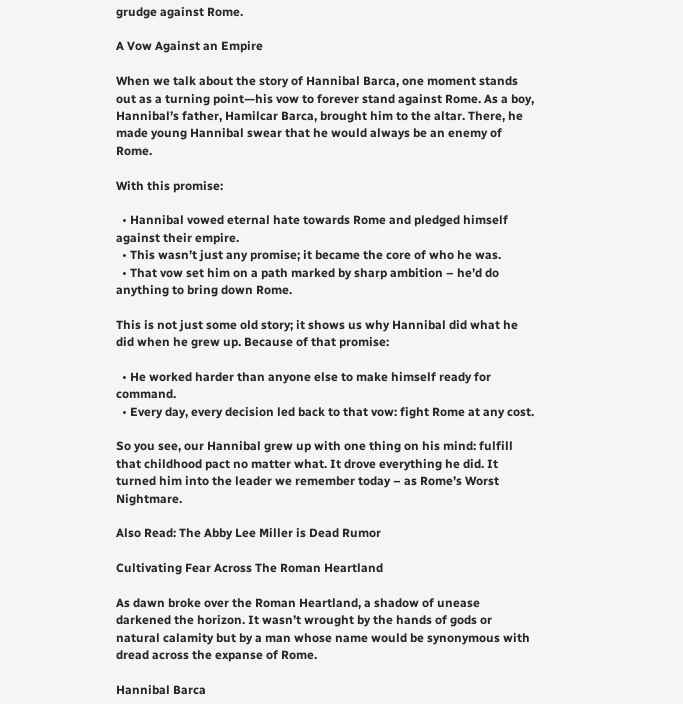grudge against Rome.

A Vow Against an Empire

When we talk about the story of Hannibal Barca, one moment stands out as a turning point—his vow to forever stand against Rome. As a boy, Hannibal’s father, Hamilcar Barca, brought him to the altar. There, he made young Hannibal swear that he would always be an enemy of Rome.

With this promise:

  • Hannibal vowed eternal hate towards Rome and pledged himself against their empire.
  • This wasn’t just any promise; it became the core of who he was.
  • That vow set him on a path marked by sharp ambition – he’d do anything to bring down Rome.

This is not just some old story; it shows us why Hannibal did what he did when he grew up. Because of that promise:

  • He worked harder than anyone else to make himself ready for command.
  • Every day, every decision led back to that vow: fight Rome at any cost.

So you see, our Hannibal grew up with one thing on his mind: fulfill that childhood pact no matter what. It drove everything he did. It turned him into the leader we remember today – as Rome’s Worst Nightmare.

Also Read: The Abby Lee Miller is Dead Rumor

Cultivating Fear Across The Roman Heartland

As dawn broke over the Roman Heartland, a shadow of unease darkened the horizon. It wasn’t wrought by the hands of gods or natural calamity but by a man whose name would be synonymous with dread across the expanse of Rome.

Hannibal Barca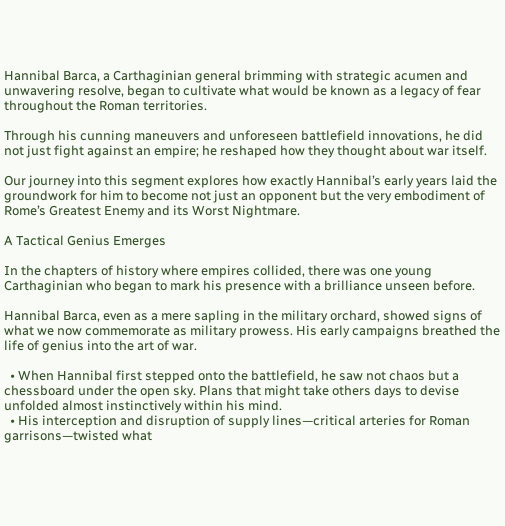Hannibal Barca, a Carthaginian general brimming with strategic acumen and unwavering resolve, began to cultivate what would be known as a legacy of fear throughout the Roman territories.

Through his cunning maneuvers and unforeseen battlefield innovations, he did not just fight against an empire; he reshaped how they thought about war itself.

Our journey into this segment explores how exactly Hannibal’s early years laid the groundwork for him to become not just an opponent but the very embodiment of Rome’s Greatest Enemy and its Worst Nightmare.

A Tactical Genius Emerges

In the chapters of history where empires collided, there was one young Carthaginian who began to mark his presence with a brilliance unseen before.

Hannibal Barca, even as a mere sapling in the military orchard, showed signs of what we now commemorate as military prowess. His early campaigns breathed the life of genius into the art of war.

  • When Hannibal first stepped onto the battlefield, he saw not chaos but a chessboard under the open sky. Plans that might take others days to devise unfolded almost instinctively within his mind.
  • His interception and disruption of supply lines—critical arteries for Roman garrisons—twisted what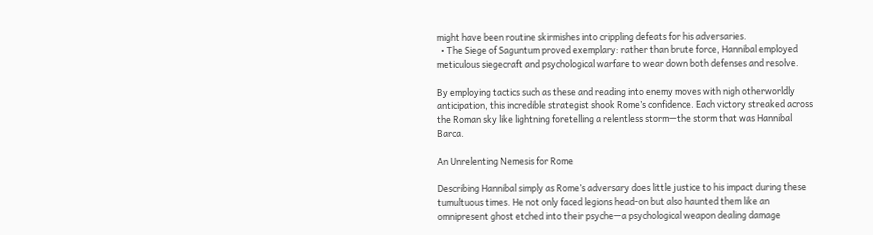might have been routine skirmishes into crippling defeats for his adversaries.
  • The Siege of Saguntum proved exemplary: rather than brute force, Hannibal employed meticulous siegecraft and psychological warfare to wear down both defenses and resolve.

By employing tactics such as these and reading into enemy moves with nigh otherworldly anticipation, this incredible strategist shook Rome’s confidence. Each victory streaked across the Roman sky like lightning foretelling a relentless storm—the storm that was Hannibal Barca.

An Unrelenting Nemesis for Rome

Describing Hannibal simply as Rome’s adversary does little justice to his impact during these tumultuous times. He not only faced legions head-on but also haunted them like an omnipresent ghost etched into their psyche—a psychological weapon dealing damage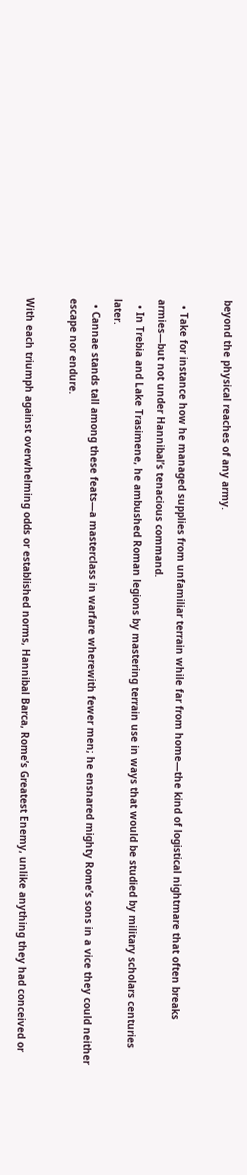beyond the physical reaches of any army.

  • Take for instance how he managed supplies from unfamiliar terrain while far from home—the kind of logistical nightmare that often breaks armies—but not under Hannibal’s tenacious command.
  • In Trebia and Lake Trasimene, he ambushed Roman legions by mastering terrain use in ways that would be studied by military scholars centuries later.
  • Cannae stands tall among these feats—a masterclass in warfare wherewith fewer men; he ensnared mighty Rome’s sons in a vice they could neither escape nor endure.

With each triumph against overwhelming odds or established norms, Hannibal Barca, Rome’s Greatest Enemy, unlike anything they had conceived or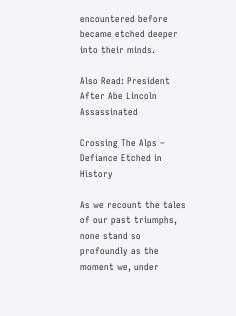encountered before became etched deeper into their minds.

Also Read: President After Abe Lincoln Assassinated

Crossing The Alps – Defiance Etched in History

As we recount the tales of our past triumphs, none stand so profoundly as the moment we, under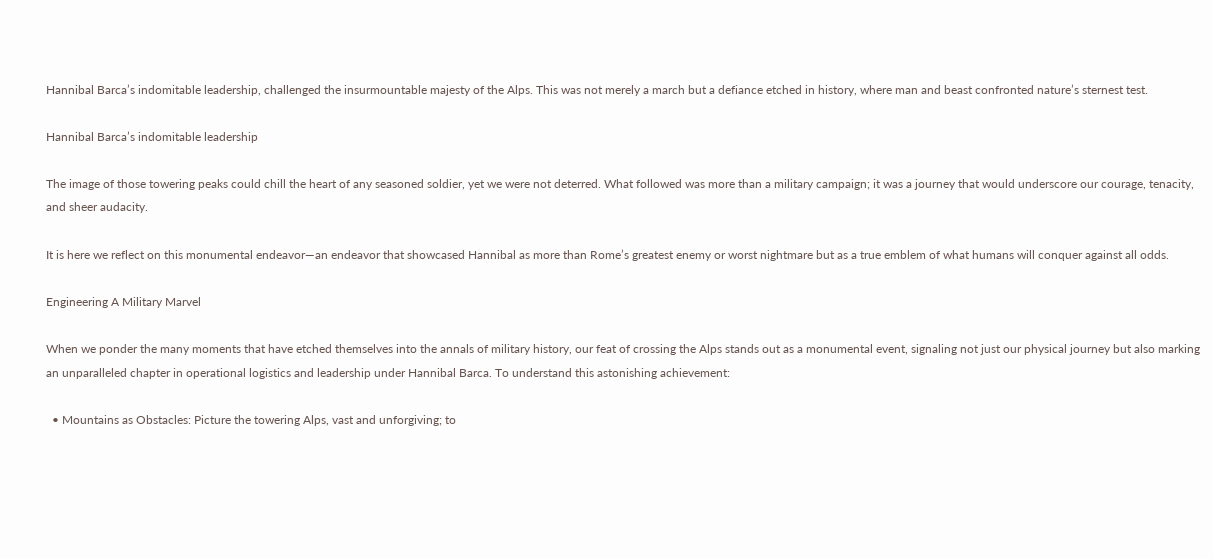Hannibal Barca’s indomitable leadership, challenged the insurmountable majesty of the Alps. This was not merely a march but a defiance etched in history, where man and beast confronted nature’s sternest test.

Hannibal Barca’s indomitable leadership

The image of those towering peaks could chill the heart of any seasoned soldier, yet we were not deterred. What followed was more than a military campaign; it was a journey that would underscore our courage, tenacity, and sheer audacity.

It is here we reflect on this monumental endeavor—an endeavor that showcased Hannibal as more than Rome’s greatest enemy or worst nightmare but as a true emblem of what humans will conquer against all odds.

Engineering A Military Marvel

When we ponder the many moments that have etched themselves into the annals of military history, our feat of crossing the Alps stands out as a monumental event, signaling not just our physical journey but also marking an unparalleled chapter in operational logistics and leadership under Hannibal Barca. To understand this astonishing achievement:

  • Mountains as Obstacles: Picture the towering Alps, vast and unforgiving; to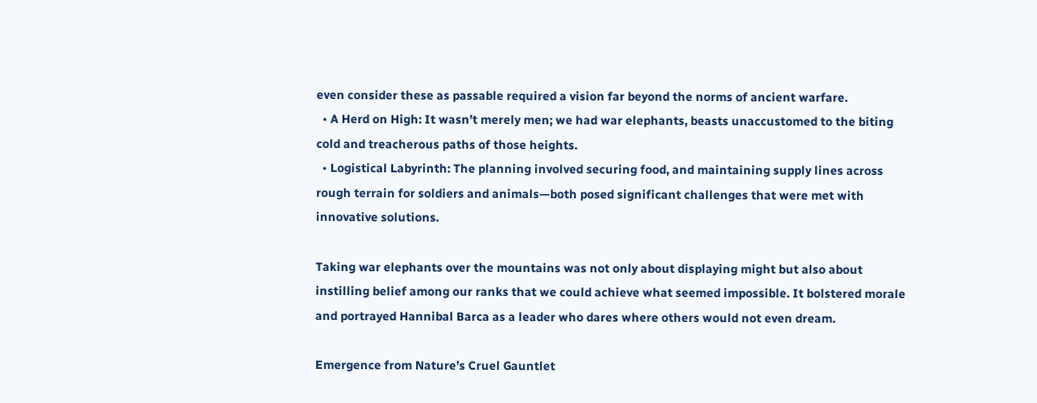even consider these as passable required a vision far beyond the norms of ancient warfare.
  • A Herd on High: It wasn’t merely men; we had war elephants, beasts unaccustomed to the biting cold and treacherous paths of those heights.
  • Logistical Labyrinth: The planning involved securing food, and maintaining supply lines across rough terrain for soldiers and animals—both posed significant challenges that were met with innovative solutions.

Taking war elephants over the mountains was not only about displaying might but also about instilling belief among our ranks that we could achieve what seemed impossible. It bolstered morale and portrayed Hannibal Barca as a leader who dares where others would not even dream.

Emergence from Nature’s Cruel Gauntlet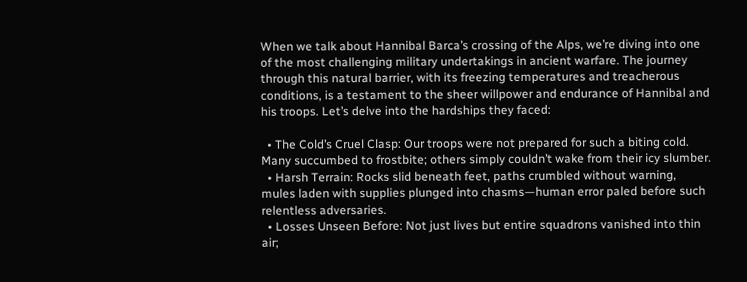When we talk about Hannibal Barca’s crossing of the Alps, we’re diving into one of the most challenging military undertakings in ancient warfare. The journey through this natural barrier, with its freezing temperatures and treacherous conditions, is a testament to the sheer willpower and endurance of Hannibal and his troops. Let’s delve into the hardships they faced:

  • The Cold’s Cruel Clasp: Our troops were not prepared for such a biting cold. Many succumbed to frostbite; others simply couldn’t wake from their icy slumber.
  • Harsh Terrain: Rocks slid beneath feet, paths crumbled without warning, mules laden with supplies plunged into chasms—human error paled before such relentless adversaries.
  • Losses Unseen Before: Not just lives but entire squadrons vanished into thin air;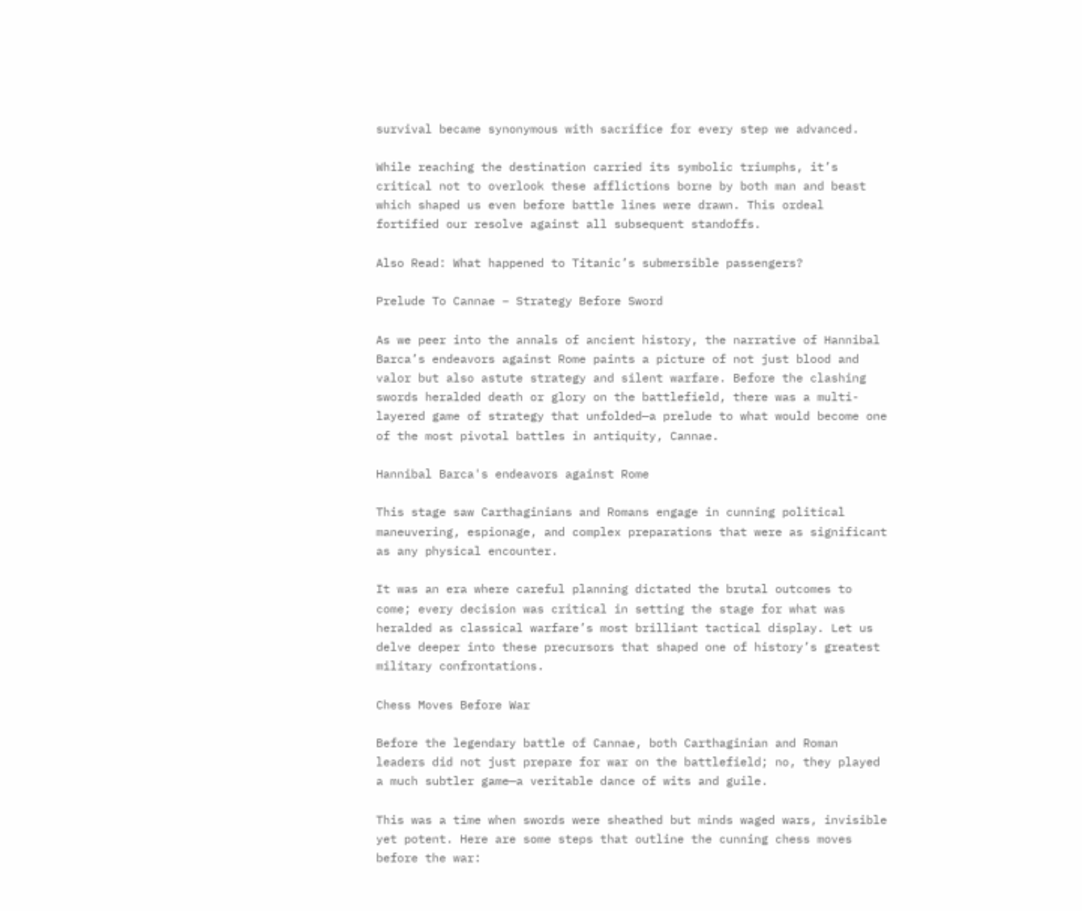survival became synonymous with sacrifice for every step we advanced.

While reaching the destination carried its symbolic triumphs, it’s critical not to overlook these afflictions borne by both man and beast which shaped us even before battle lines were drawn. This ordeal fortified our resolve against all subsequent standoffs.

Also Read: What happened to Titanic’s submersible passengers?

Prelude To Cannae – Strategy Before Sword

As we peer into the annals of ancient history, the narrative of Hannibal Barca’s endeavors against Rome paints a picture of not just blood and valor but also astute strategy and silent warfare. Before the clashing swords heralded death or glory on the battlefield, there was a multi-layered game of strategy that unfolded—a prelude to what would become one of the most pivotal battles in antiquity, Cannae.

Hannibal Barca's endeavors against Rome

This stage saw Carthaginians and Romans engage in cunning political maneuvering, espionage, and complex preparations that were as significant as any physical encounter.

It was an era where careful planning dictated the brutal outcomes to come; every decision was critical in setting the stage for what was heralded as classical warfare’s most brilliant tactical display. Let us delve deeper into these precursors that shaped one of history’s greatest military confrontations.

Chess Moves Before War

Before the legendary battle of Cannae, both Carthaginian and Roman leaders did not just prepare for war on the battlefield; no, they played a much subtler game—a veritable dance of wits and guile.

This was a time when swords were sheathed but minds waged wars, invisible yet potent. Here are some steps that outline the cunning chess moves before the war: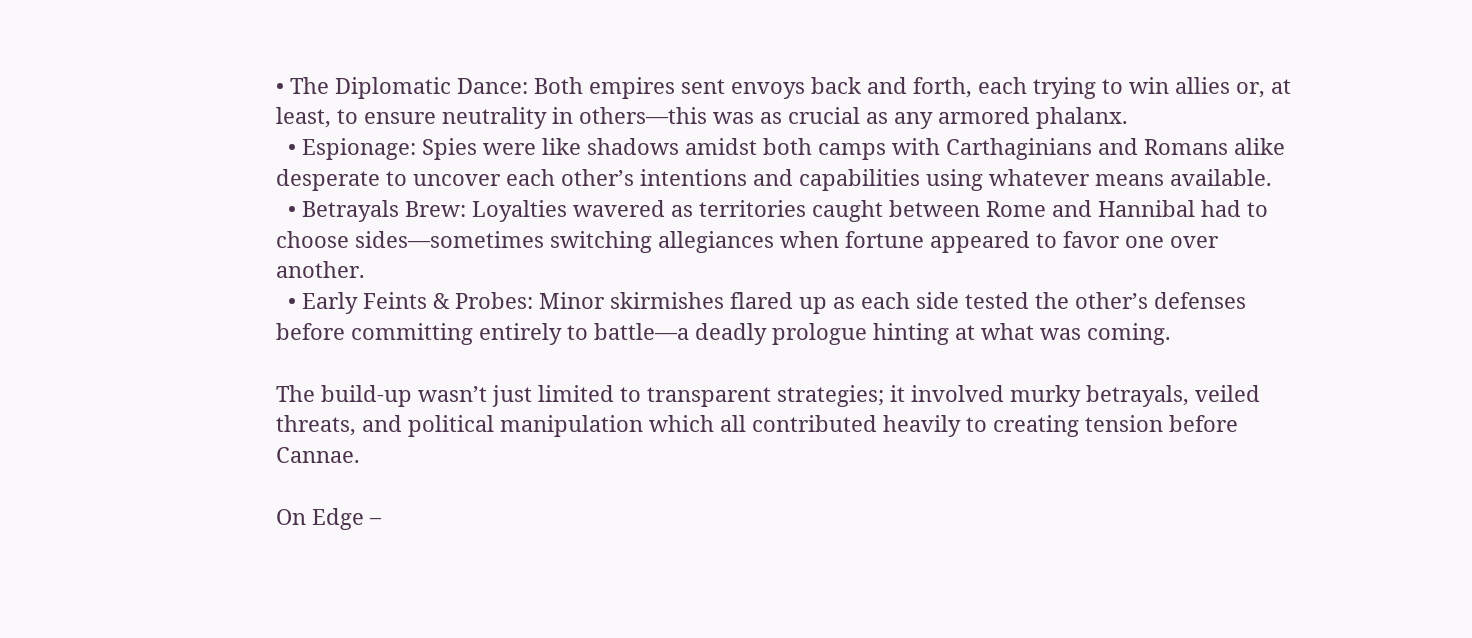• The Diplomatic Dance: Both empires sent envoys back and forth, each trying to win allies or, at least, to ensure neutrality in others—this was as crucial as any armored phalanx.
  • Espionage: Spies were like shadows amidst both camps with Carthaginians and Romans alike desperate to uncover each other’s intentions and capabilities using whatever means available.
  • Betrayals Brew: Loyalties wavered as territories caught between Rome and Hannibal had to choose sides—sometimes switching allegiances when fortune appeared to favor one over another.
  • Early Feints & Probes: Minor skirmishes flared up as each side tested the other’s defenses before committing entirely to battle—a deadly prologue hinting at what was coming.

The build-up wasn’t just limited to transparent strategies; it involved murky betrayals, veiled threats, and political manipulation which all contributed heavily to creating tension before Cannae.

On Edge –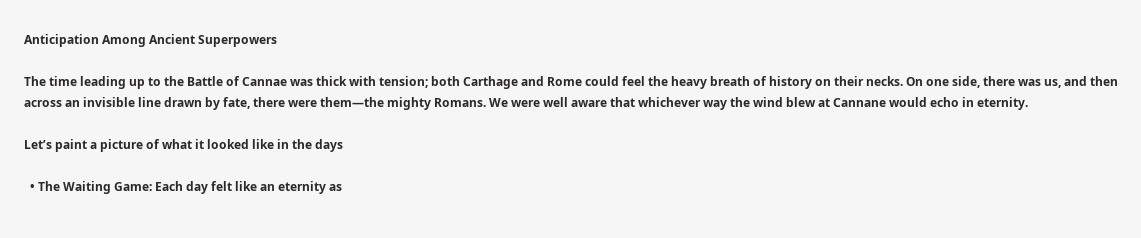Anticipation Among Ancient Superpowers

The time leading up to the Battle of Cannae was thick with tension; both Carthage and Rome could feel the heavy breath of history on their necks. On one side, there was us, and then across an invisible line drawn by fate, there were them—the mighty Romans. We were well aware that whichever way the wind blew at Cannane would echo in eternity.

Let’s paint a picture of what it looked like in the days

  • The Waiting Game: Each day felt like an eternity as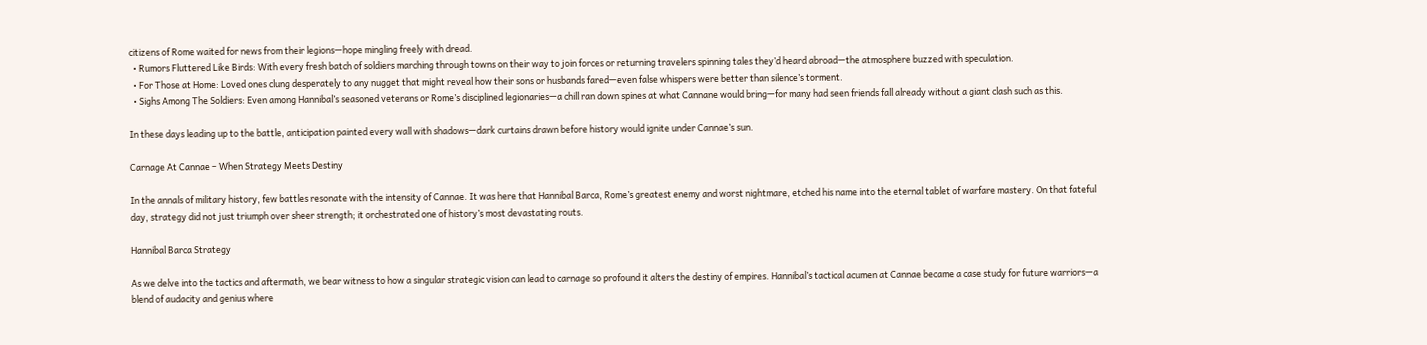citizens of Rome waited for news from their legions—hope mingling freely with dread.
  • Rumors Fluttered Like Birds: With every fresh batch of soldiers marching through towns on their way to join forces or returning travelers spinning tales they’d heard abroad—the atmosphere buzzed with speculation.
  • For Those at Home: Loved ones clung desperately to any nugget that might reveal how their sons or husbands fared—even false whispers were better than silence’s torment.
  • Sighs Among The Soldiers: Even among Hannibal’s seasoned veterans or Rome’s disciplined legionaries—a chill ran down spines at what Cannane would bring—for many had seen friends fall already without a giant clash such as this.

In these days leading up to the battle, anticipation painted every wall with shadows—dark curtains drawn before history would ignite under Cannae’s sun.

Carnage At Cannae – When Strategy Meets Destiny

In the annals of military history, few battles resonate with the intensity of Cannae. It was here that Hannibal Barca, Rome’s greatest enemy and worst nightmare, etched his name into the eternal tablet of warfare mastery. On that fateful day, strategy did not just triumph over sheer strength; it orchestrated one of history’s most devastating routs.

Hannibal Barca Strategy

As we delve into the tactics and aftermath, we bear witness to how a singular strategic vision can lead to carnage so profound it alters the destiny of empires. Hannibal’s tactical acumen at Cannae became a case study for future warriors—a blend of audacity and genius where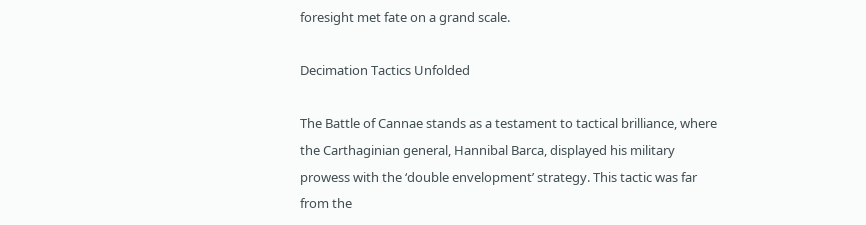foresight met fate on a grand scale.

Decimation Tactics Unfolded

The Battle of Cannae stands as a testament to tactical brilliance, where the Carthaginian general, Hannibal Barca, displayed his military prowess with the ‘double envelopment’ strategy. This tactic was far from the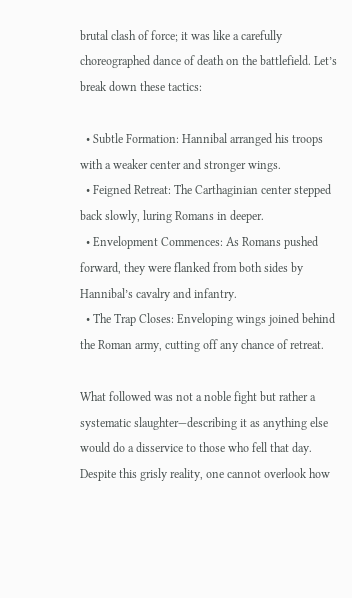brutal clash of force; it was like a carefully choreographed dance of death on the battlefield. Let’s break down these tactics:

  • Subtle Formation: Hannibal arranged his troops with a weaker center and stronger wings.
  • Feigned Retreat: The Carthaginian center stepped back slowly, luring Romans in deeper.
  • Envelopment Commences: As Romans pushed forward, they were flanked from both sides by Hannibal’s cavalry and infantry.
  • The Trap Closes: Enveloping wings joined behind the Roman army, cutting off any chance of retreat.

What followed was not a noble fight but rather a systematic slaughter—describing it as anything else would do a disservice to those who fell that day. Despite this grisly reality, one cannot overlook how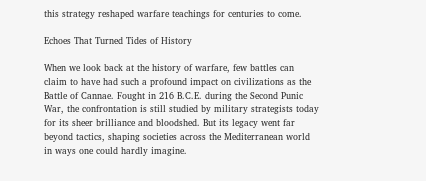this strategy reshaped warfare teachings for centuries to come.

Echoes That Turned Tides of History

When we look back at the history of warfare, few battles can claim to have had such a profound impact on civilizations as the Battle of Cannae. Fought in 216 B.C.E. during the Second Punic War, the confrontation is still studied by military strategists today for its sheer brilliance and bloodshed. But its legacy went far beyond tactics, shaping societies across the Mediterranean world in ways one could hardly imagine.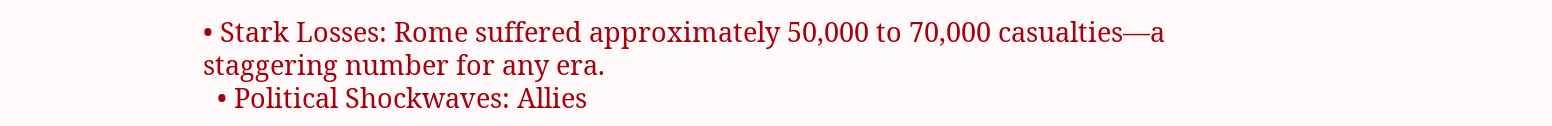• Stark Losses: Rome suffered approximately 50,000 to 70,000 casualties—a staggering number for any era.
  • Political Shockwaves: Allies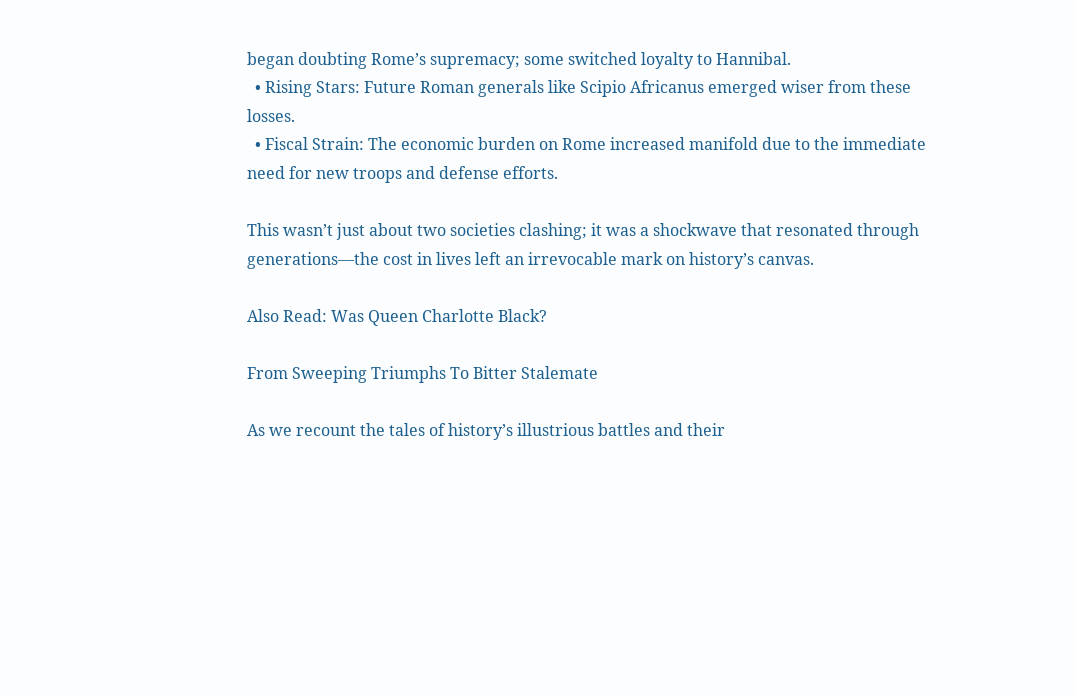began doubting Rome’s supremacy; some switched loyalty to Hannibal.
  • Rising Stars: Future Roman generals like Scipio Africanus emerged wiser from these losses.
  • Fiscal Strain: The economic burden on Rome increased manifold due to the immediate need for new troops and defense efforts.

This wasn’t just about two societies clashing; it was a shockwave that resonated through generations—the cost in lives left an irrevocable mark on history’s canvas.

Also Read: Was Queen Charlotte Black?

From Sweeping Triumphs To Bitter Stalemate

As we recount the tales of history’s illustrious battles and their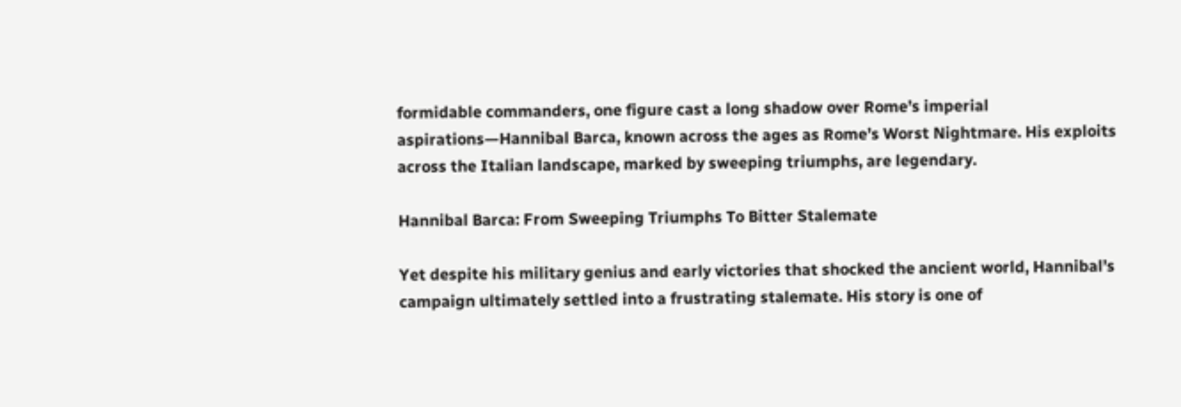formidable commanders, one figure cast a long shadow over Rome’s imperial aspirations—Hannibal Barca, known across the ages as Rome’s Worst Nightmare. His exploits across the Italian landscape, marked by sweeping triumphs, are legendary.

Hannibal Barca: From Sweeping Triumphs To Bitter Stalemate

Yet despite his military genius and early victories that shocked the ancient world, Hannibal’s campaign ultimately settled into a frustrating stalemate. His story is one of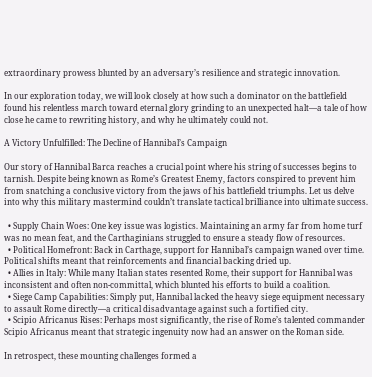extraordinary prowess blunted by an adversary’s resilience and strategic innovation.

In our exploration today, we will look closely at how such a dominator on the battlefield found his relentless march toward eternal glory grinding to an unexpected halt—a tale of how close he came to rewriting history, and why he ultimately could not.

A Victory Unfulfilled: The Decline of Hannibal’s Campaign

Our story of Hannibal Barca reaches a crucial point where his string of successes begins to tarnish. Despite being known as Rome’s Greatest Enemy, factors conspired to prevent him from snatching a conclusive victory from the jaws of his battlefield triumphs. Let us delve into why this military mastermind couldn’t translate tactical brilliance into ultimate success.

  • Supply Chain Woes: One key issue was logistics. Maintaining an army far from home turf was no mean feat, and the Carthaginians struggled to ensure a steady flow of resources.
  • Political Homefront: Back in Carthage, support for Hannibal’s campaign waned over time. Political shifts meant that reinforcements and financial backing dried up.
  • Allies in Italy: While many Italian states resented Rome, their support for Hannibal was inconsistent and often non-committal, which blunted his efforts to build a coalition.
  • Siege Camp Capabilities: Simply put, Hannibal lacked the heavy siege equipment necessary to assault Rome directly—a critical disadvantage against such a fortified city.
  • Scipio Africanus Rises: Perhaps most significantly, the rise of Rome’s talented commander Scipio Africanus meant that strategic ingenuity now had an answer on the Roman side.

In retrospect, these mounting challenges formed a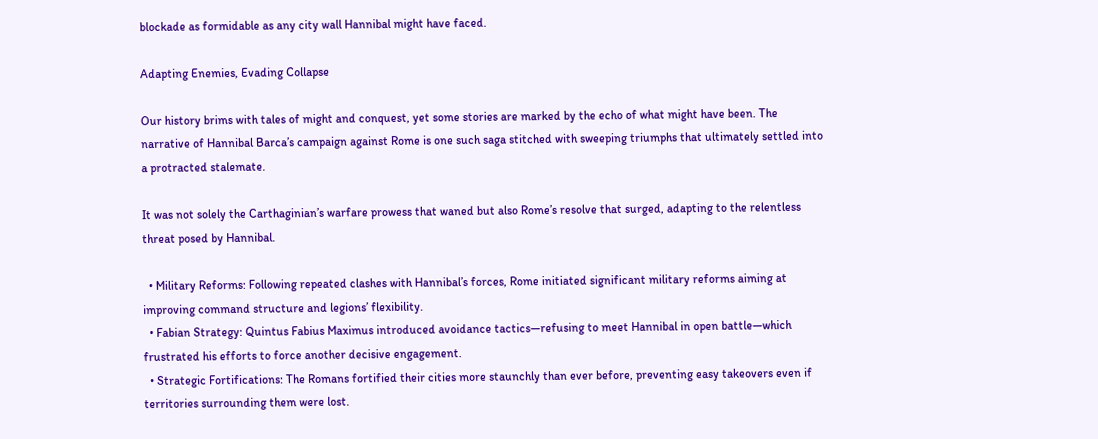blockade as formidable as any city wall Hannibal might have faced.

Adapting Enemies, Evading Collapse

Our history brims with tales of might and conquest, yet some stories are marked by the echo of what might have been. The narrative of Hannibal Barca’s campaign against Rome is one such saga stitched with sweeping triumphs that ultimately settled into a protracted stalemate.

It was not solely the Carthaginian’s warfare prowess that waned but also Rome’s resolve that surged, adapting to the relentless threat posed by Hannibal.

  • Military Reforms: Following repeated clashes with Hannibal’s forces, Rome initiated significant military reforms aiming at improving command structure and legions’ flexibility.
  • Fabian Strategy: Quintus Fabius Maximus introduced avoidance tactics—refusing to meet Hannibal in open battle—which frustrated his efforts to force another decisive engagement.
  • Strategic Fortifications: The Romans fortified their cities more staunchly than ever before, preventing easy takeovers even if territories surrounding them were lost.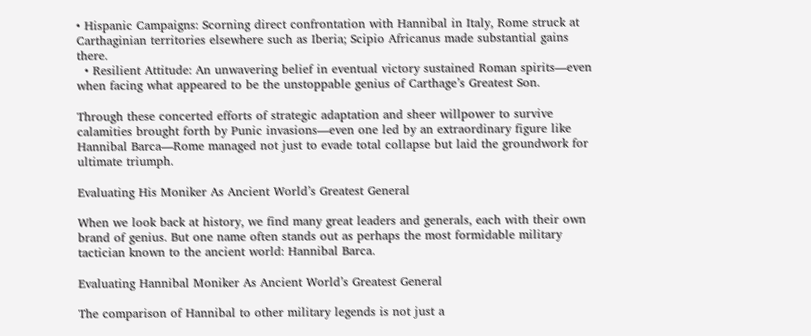• Hispanic Campaigns: Scorning direct confrontation with Hannibal in Italy, Rome struck at Carthaginian territories elsewhere such as Iberia; Scipio Africanus made substantial gains there.
  • Resilient Attitude: An unwavering belief in eventual victory sustained Roman spirits—even when facing what appeared to be the unstoppable genius of Carthage’s Greatest Son.

Through these concerted efforts of strategic adaptation and sheer willpower to survive calamities brought forth by Punic invasions—even one led by an extraordinary figure like Hannibal Barca—Rome managed not just to evade total collapse but laid the groundwork for ultimate triumph.

Evaluating His Moniker As Ancient World’s Greatest General

When we look back at history, we find many great leaders and generals, each with their own brand of genius. But one name often stands out as perhaps the most formidable military tactician known to the ancient world: Hannibal Barca.

Evaluating Hannibal Moniker As Ancient World’s Greatest General

The comparison of Hannibal to other military legends is not just a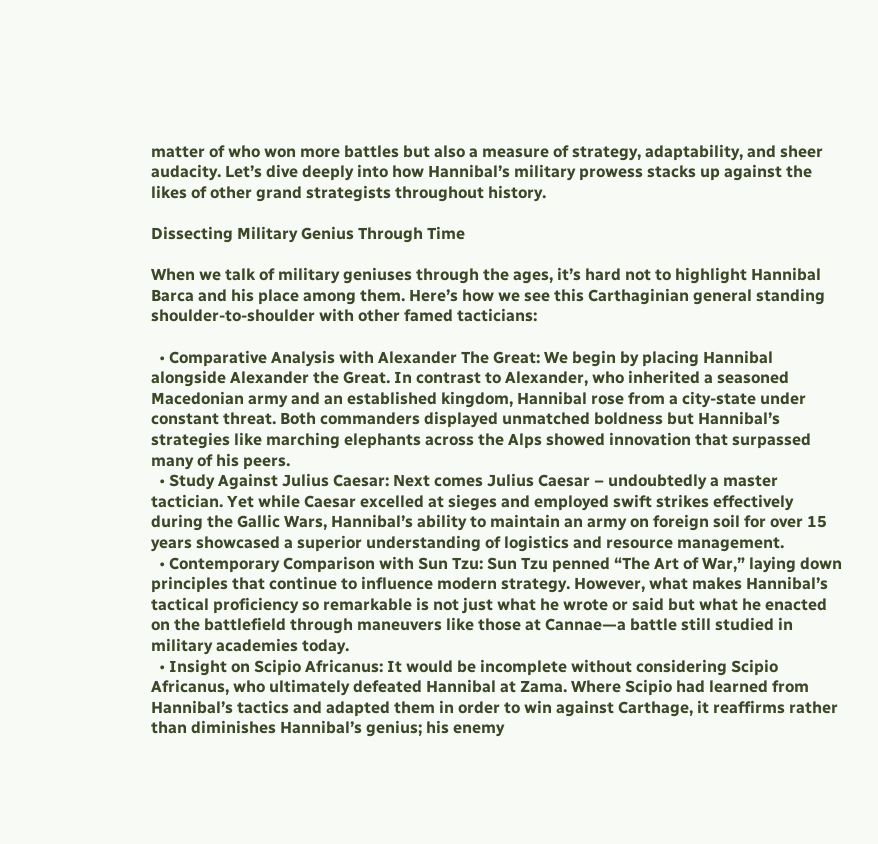matter of who won more battles but also a measure of strategy, adaptability, and sheer audacity. Let’s dive deeply into how Hannibal’s military prowess stacks up against the likes of other grand strategists throughout history.

Dissecting Military Genius Through Time

When we talk of military geniuses through the ages, it’s hard not to highlight Hannibal Barca and his place among them. Here’s how we see this Carthaginian general standing shoulder-to-shoulder with other famed tacticians:

  • Comparative Analysis with Alexander The Great: We begin by placing Hannibal alongside Alexander the Great. In contrast to Alexander, who inherited a seasoned Macedonian army and an established kingdom, Hannibal rose from a city-state under constant threat. Both commanders displayed unmatched boldness but Hannibal’s strategies like marching elephants across the Alps showed innovation that surpassed many of his peers.
  • Study Against Julius Caesar: Next comes Julius Caesar – undoubtedly a master tactician. Yet while Caesar excelled at sieges and employed swift strikes effectively during the Gallic Wars, Hannibal’s ability to maintain an army on foreign soil for over 15 years showcased a superior understanding of logistics and resource management.
  • Contemporary Comparison with Sun Tzu: Sun Tzu penned “The Art of War,” laying down principles that continue to influence modern strategy. However, what makes Hannibal’s tactical proficiency so remarkable is not just what he wrote or said but what he enacted on the battlefield through maneuvers like those at Cannae—a battle still studied in military academies today.
  • Insight on Scipio Africanus: It would be incomplete without considering Scipio Africanus, who ultimately defeated Hannibal at Zama. Where Scipio had learned from Hannibal’s tactics and adapted them in order to win against Carthage, it reaffirms rather than diminishes Hannibal’s genius; his enemy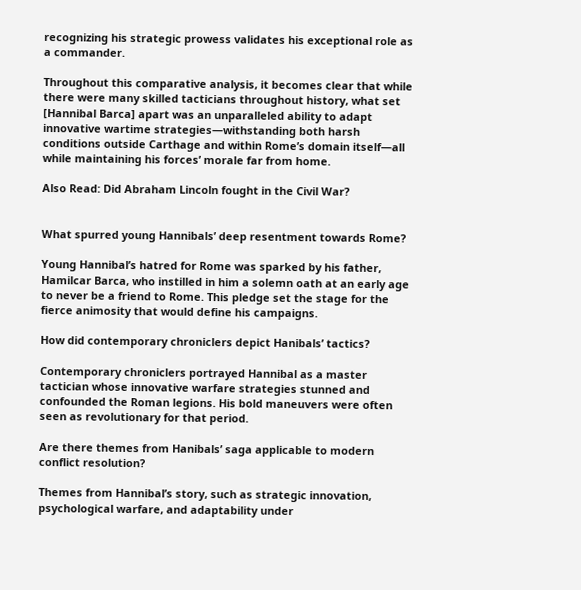recognizing his strategic prowess validates his exceptional role as a commander.

Throughout this comparative analysis, it becomes clear that while there were many skilled tacticians throughout history, what set [Hannibal Barca] apart was an unparalleled ability to adapt innovative wartime strategies—withstanding both harsh conditions outside Carthage and within Rome’s domain itself—all while maintaining his forces’ morale far from home.

Also Read: Did Abraham Lincoln fought in the Civil War?


What spurred young Hannibals’ deep resentment towards Rome?

Young Hannibal’s hatred for Rome was sparked by his father, Hamilcar Barca, who instilled in him a solemn oath at an early age to never be a friend to Rome. This pledge set the stage for the fierce animosity that would define his campaigns.

How did contemporary chroniclers depict Hanibals’ tactics?

Contemporary chroniclers portrayed Hannibal as a master tactician whose innovative warfare strategies stunned and confounded the Roman legions. His bold maneuvers were often seen as revolutionary for that period.

Are there themes from Hanibals’ saga applicable to modern conflict resolution?

Themes from Hannibal’s story, such as strategic innovation, psychological warfare, and adaptability under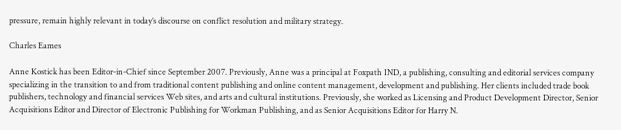pressure, remain highly relevant in today’s discourse on conflict resolution and military strategy.

Charles Eames

Anne Kostick has been Editor-in-Chief since September 2007. Previously, Anne was a principal at Foxpath IND, a publishing, consulting and editorial services company specializing in the transition to and from traditional content publishing and online content management, development and publishing. Her clients included trade book publishers, technology and financial services Web sites, and arts and cultural institutions. Previously, she worked as Licensing and Product Development Director, Senior Acquisitions Editor and Director of Electronic Publishing for Workman Publishing, and as Senior Acquisitions Editor for Harry N.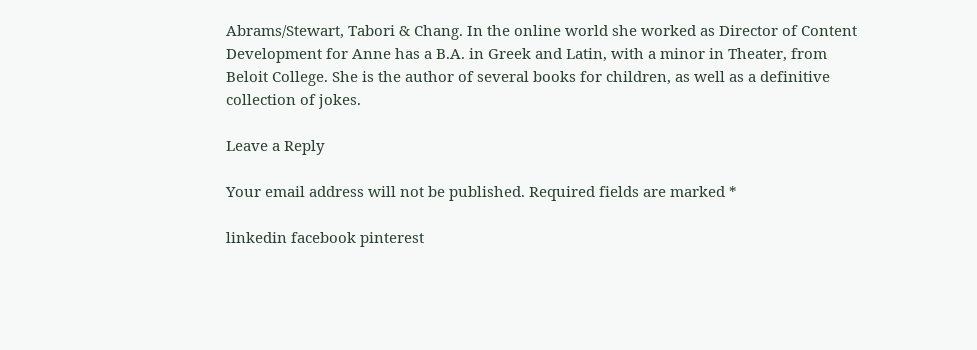Abrams/Stewart, Tabori & Chang. In the online world she worked as Director of Content Development for Anne has a B.A. in Greek and Latin, with a minor in Theater, from Beloit College. She is the author of several books for children, as well as a definitive collection of jokes.

Leave a Reply

Your email address will not be published. Required fields are marked *

linkedin facebook pinterest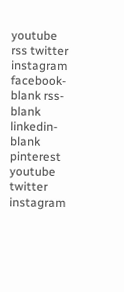youtube rss twitter instagram facebook-blank rss-blank linkedin-blank pinterest youtube twitter instagram